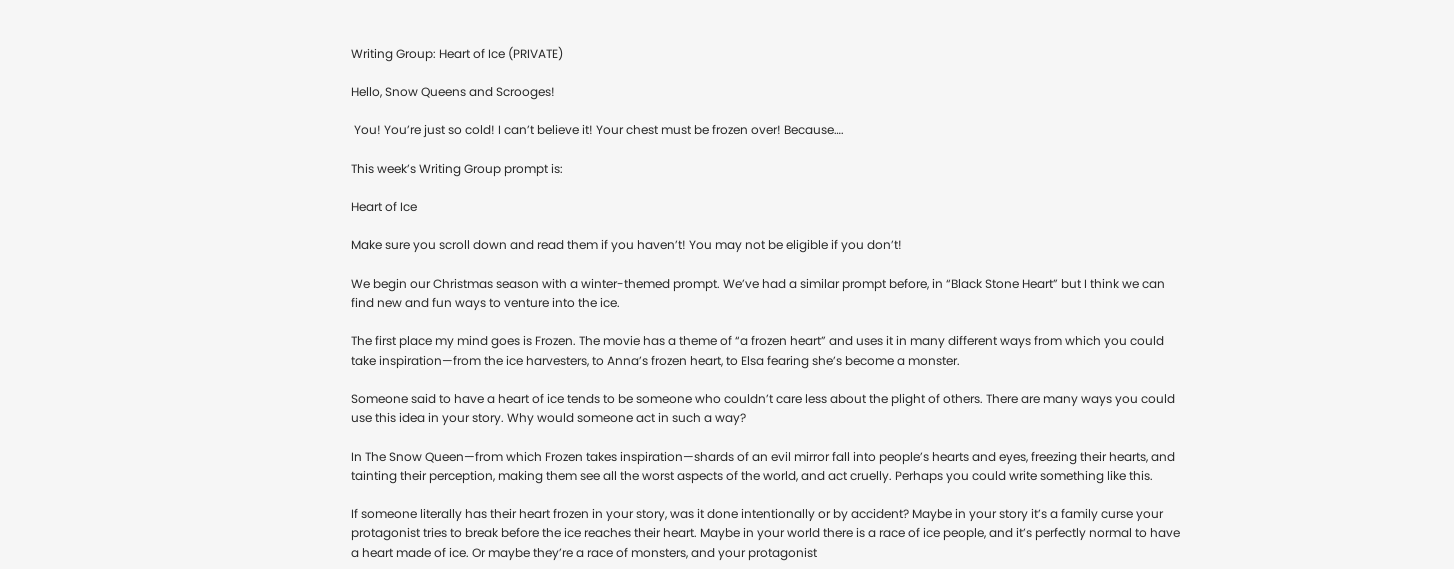Writing Group: Heart of Ice (PRIVATE)

Hello, Snow Queens and Scrooges!

 You! You’re just so cold! I can’t believe it! Your chest must be frozen over! Because….

This week’s Writing Group prompt is:

Heart of Ice

Make sure you scroll down and read them if you haven’t! You may not be eligible if you don’t!

We begin our Christmas season with a winter-themed prompt. We’ve had a similar prompt before, in “Black Stone Heart” but I think we can find new and fun ways to venture into the ice.

The first place my mind goes is Frozen. The movie has a theme of “a frozen heart” and uses it in many different ways from which you could take inspiration—from the ice harvesters, to Anna’s frozen heart, to Elsa fearing she’s become a monster.

Someone said to have a heart of ice tends to be someone who couldn’t care less about the plight of others. There are many ways you could use this idea in your story. Why would someone act in such a way?

In The Snow Queen—from which Frozen takes inspiration—shards of an evil mirror fall into people’s hearts and eyes, freezing their hearts, and tainting their perception, making them see all the worst aspects of the world, and act cruelly. Perhaps you could write something like this.

If someone literally has their heart frozen in your story, was it done intentionally or by accident? Maybe in your story it’s a family curse your protagonist tries to break before the ice reaches their heart. Maybe in your world there is a race of ice people, and it’s perfectly normal to have a heart made of ice. Or maybe they’re a race of monsters, and your protagonist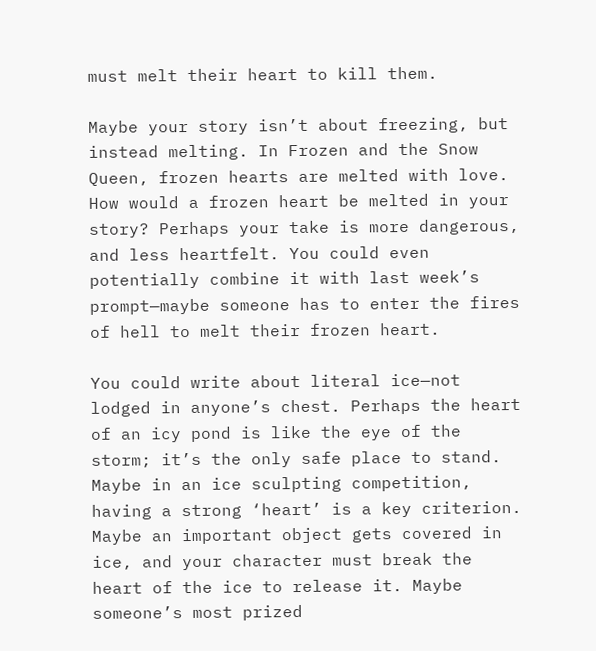must melt their heart to kill them.

Maybe your story isn’t about freezing, but instead melting. In Frozen and the Snow Queen, frozen hearts are melted with love. How would a frozen heart be melted in your story? Perhaps your take is more dangerous, and less heartfelt. You could even potentially combine it with last week’s prompt—maybe someone has to enter the fires of hell to melt their frozen heart.

You could write about literal ice—not lodged in anyone’s chest. Perhaps the heart of an icy pond is like the eye of the storm; it’s the only safe place to stand. Maybe in an ice sculpting competition, having a strong ‘heart’ is a key criterion. Maybe an important object gets covered in ice, and your character must break the heart of the ice to release it. Maybe someone’s most prized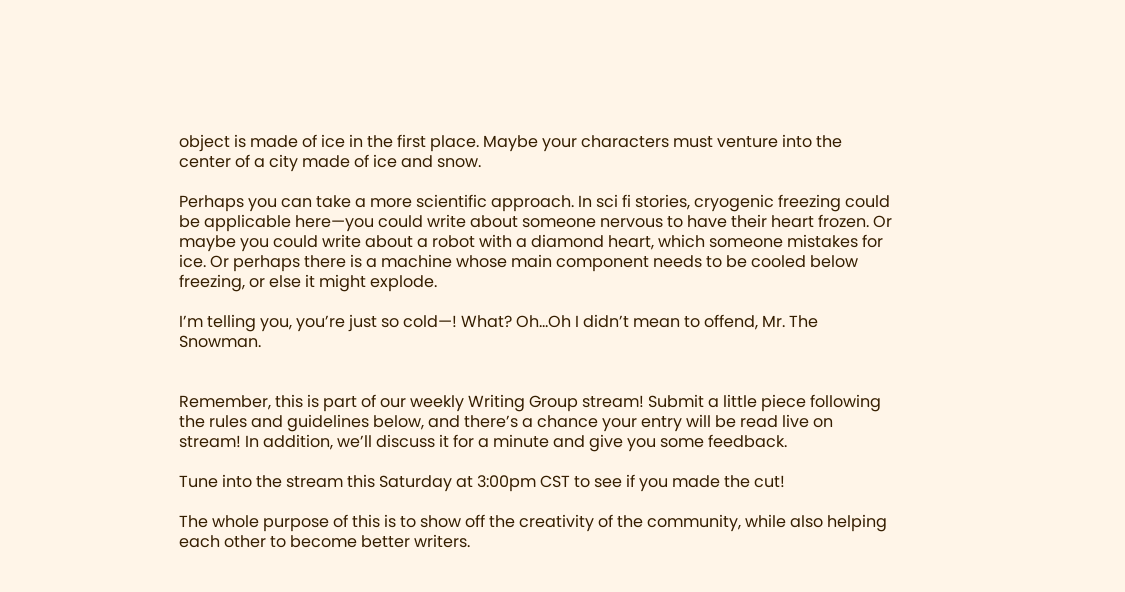object is made of ice in the first place. Maybe your characters must venture into the center of a city made of ice and snow.

Perhaps you can take a more scientific approach. In sci fi stories, cryogenic freezing could be applicable here—you could write about someone nervous to have their heart frozen. Or maybe you could write about a robot with a diamond heart, which someone mistakes for ice. Or perhaps there is a machine whose main component needs to be cooled below freezing, or else it might explode.

I’m telling you, you’re just so cold—! What? Oh…Oh I didn’t mean to offend, Mr. The Snowman.


Remember, this is part of our weekly Writing Group stream! Submit a little piece following the rules and guidelines below, and there’s a chance your entry will be read live on stream! In addition, we’ll discuss it for a minute and give you some feedback.

Tune into the stream this Saturday at 3:00pm CST to see if you made the cut!

The whole purpose of this is to show off the creativity of the community, while also helping each other to become better writers.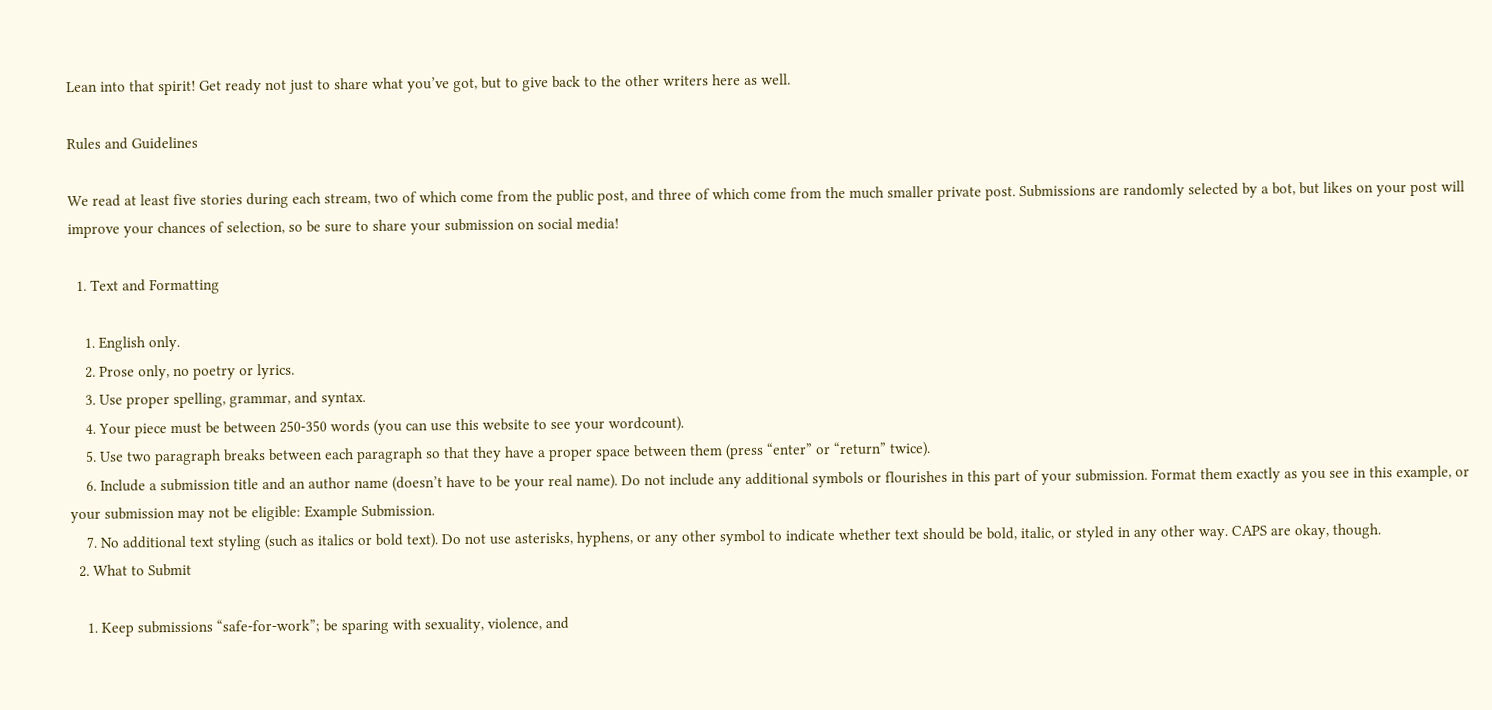Lean into that spirit! Get ready not just to share what you’ve got, but to give back to the other writers here as well.

Rules and Guidelines

We read at least five stories during each stream, two of which come from the public post, and three of which come from the much smaller private post. Submissions are randomly selected by a bot, but likes on your post will improve your chances of selection, so be sure to share your submission on social media!

  1. Text and Formatting

    1. English only.
    2. Prose only, no poetry or lyrics.
    3. Use proper spelling, grammar, and syntax.
    4. Your piece must be between 250-350 words (you can use this website to see your wordcount).
    5. Use two paragraph breaks between each paragraph so that they have a proper space between them (press “enter” or “return” twice).
    6. Include a submission title and an author name (doesn’t have to be your real name). Do not include any additional symbols or flourishes in this part of your submission. Format them exactly as you see in this example, or your submission may not be eligible: Example Submission.
    7. No additional text styling (such as italics or bold text). Do not use asterisks, hyphens, or any other symbol to indicate whether text should be bold, italic, or styled in any other way. CAPS are okay, though.
  2. What to Submit

    1. Keep submissions “safe-for-work”; be sparing with sexuality, violence, and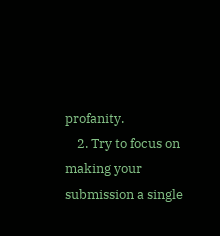profanity.
    2. Try to focus on making your submission a single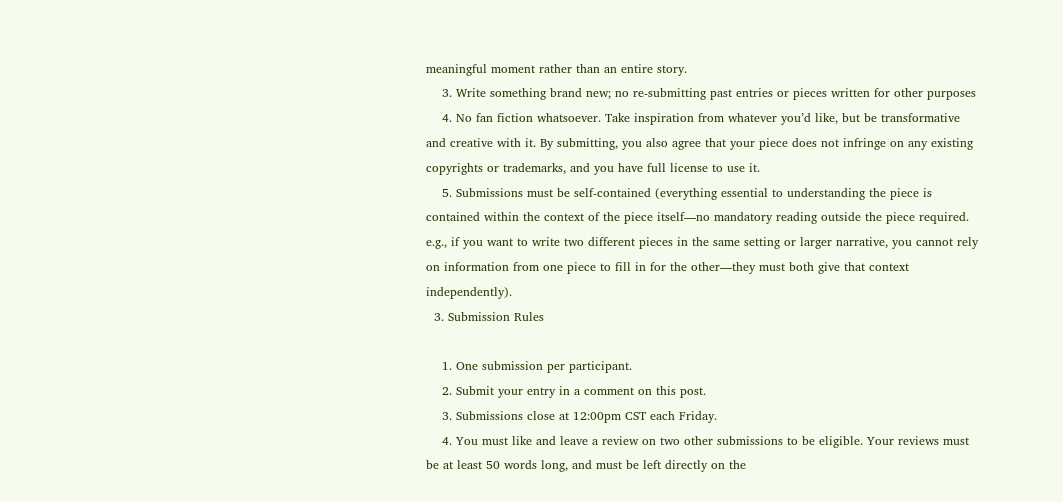meaningful moment rather than an entire story.
    3. Write something brand new; no re-submitting past entries or pieces written for other purposes
    4. No fan fiction whatsoever. Take inspiration from whatever you’d like, but be transformative and creative with it. By submitting, you also agree that your piece does not infringe on any existing copyrights or trademarks, and you have full license to use it.
    5. Submissions must be self-contained (everything essential to understanding the piece is contained within the context of the piece itself—no mandatory reading outside the piece required. e.g., if you want to write two different pieces in the same setting or larger narrative, you cannot rely on information from one piece to fill in for the other—they must both give that context independently).
  3. Submission Rules

    1. One submission per participant.
    2. Submit your entry in a comment on this post.
    3. Submissions close at 12:00pm CST each Friday.
    4. You must like and leave a review on two other submissions to be eligible. Your reviews must be at least 50 words long, and must be left directly on the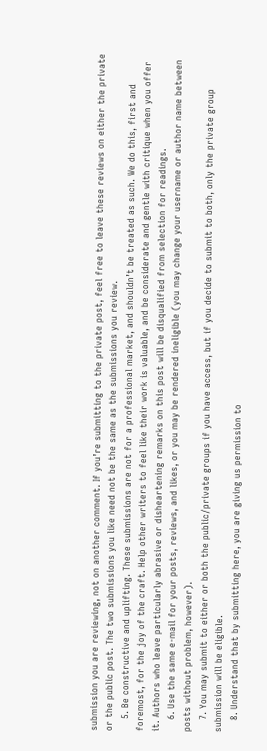submission you are reviewing, not on another comment. If you’re submitting to the private post, feel free to leave these reviews on either the private or the public post. The two submissions you like need not be the same as the submissions you review.
    5. Be constructive and uplifting. These submissions are not for a professional market, and shouldn’t be treated as such. We do this, first and foremost, for the joy of the craft. Help other writers to feel like their work is valuable, and be considerate and gentle with critique when you offer it. Authors who leave particularly abrasive or disheartening remarks on this post will be disqualified from selection for readings.
    6. Use the same e-mail for your posts, reviews, and likes, or you may be rendered ineligible (you may change your username or author name between posts without problem, however).
    7. You may submit to either or both the public/private groups if you have access, but if you decide to submit to both, only the private group submission will be eligible.
    8. Understand that by submitting here, you are giving us permission to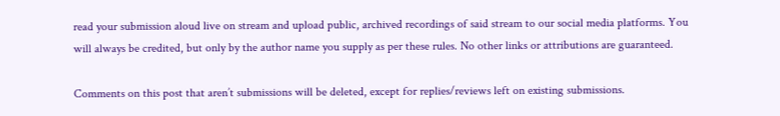read your submission aloud live on stream and upload public, archived recordings of said stream to our social media platforms. You will always be credited, but only by the author name you supply as per these rules. No other links or attributions are guaranteed.

Comments on this post that aren’t submissions will be deleted, except for replies/reviews left on existing submissions.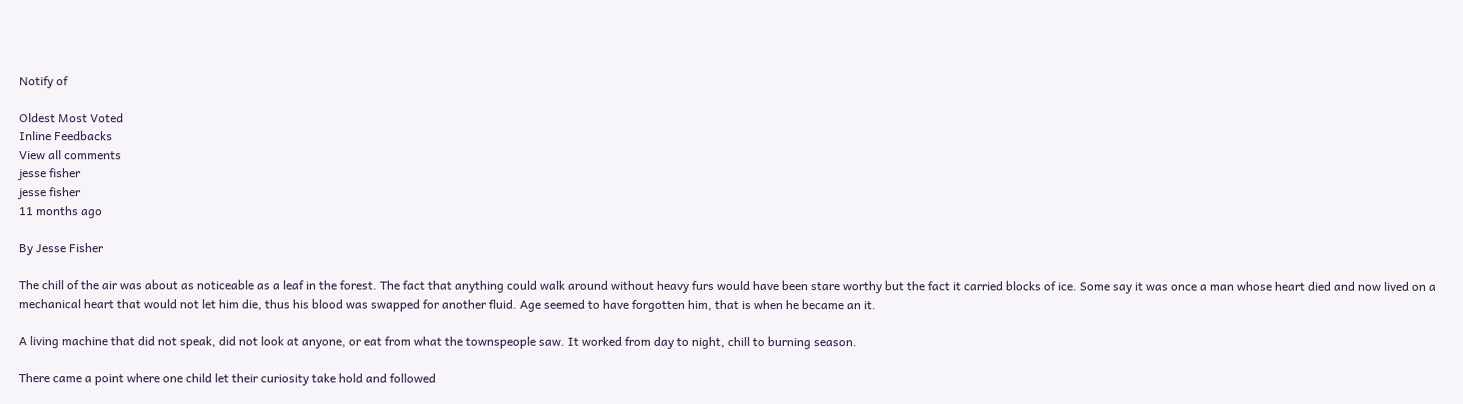Notify of

Oldest Most Voted
Inline Feedbacks
View all comments
jesse fisher
jesse fisher
11 months ago

By Jesse Fisher

The chill of the air was about as noticeable as a leaf in the forest. The fact that anything could walk around without heavy furs would have been stare worthy but the fact it carried blocks of ice. Some say it was once a man whose heart died and now lived on a mechanical heart that would not let him die, thus his blood was swapped for another fluid. Age seemed to have forgotten him, that is when he became an it.

A living machine that did not speak, did not look at anyone, or eat from what the townspeople saw. It worked from day to night, chill to burning season.

There came a point where one child let their curiosity take hold and followed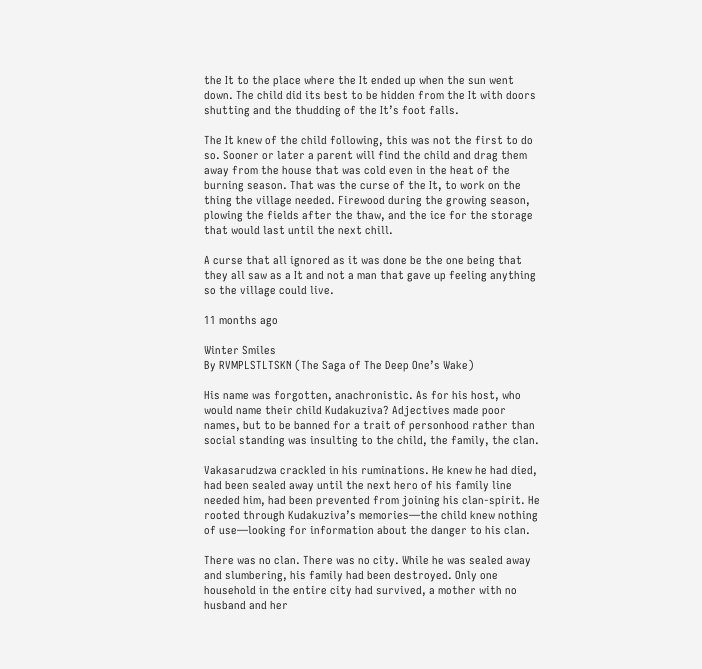the It to the place where the It ended up when the sun went down. The child did its best to be hidden from the It with doors shutting and the thudding of the It’s foot falls.

The It knew of the child following, this was not the first to do so. Sooner or later a parent will find the child and drag them away from the house that was cold even in the heat of the burning season. That was the curse of the It, to work on the thing the village needed. Firewood during the growing season, plowing the fields after the thaw, and the ice for the storage that would last until the next chill.

A curse that all ignored as it was done be the one being that they all saw as a It and not a man that gave up feeling anything so the village could live.

11 months ago

Winter Smiles
By RVMPLSTLTSKN (The Saga of The Deep One’s Wake)

His name was forgotten, anachronistic. As for his host, who would name their child Kudakuziva? Adjectives made poor names, but to be banned for a trait of personhood rather than social standing was insulting to the child, the family, the clan.

Vakasarudzwa crackled in his ruminations. He knew he had died, had been sealed away until the next hero of his family line needed him, had been prevented from joining his clan-spirit. He rooted through Kudakuziva’s memories—the child knew nothing of use—looking for information about the danger to his clan.

There was no clan. There was no city. While he was sealed away and slumbering, his family had been destroyed. Only one household in the entire city had survived, a mother with no husband and her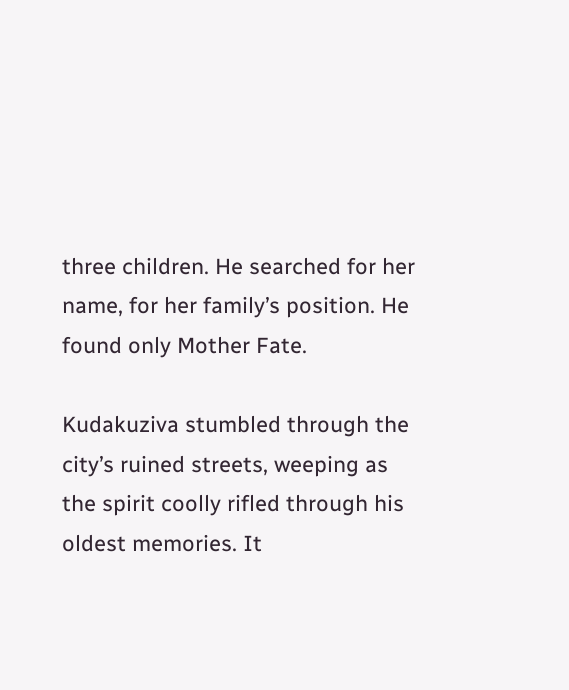three children. He searched for her name, for her family’s position. He found only Mother Fate.

Kudakuziva stumbled through the city’s ruined streets, weeping as the spirit coolly rifled through his oldest memories. It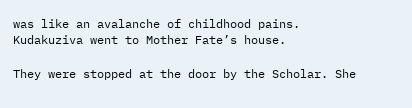was like an avalanche of childhood pains. Kudakuziva went to Mother Fate’s house.

They were stopped at the door by the Scholar. She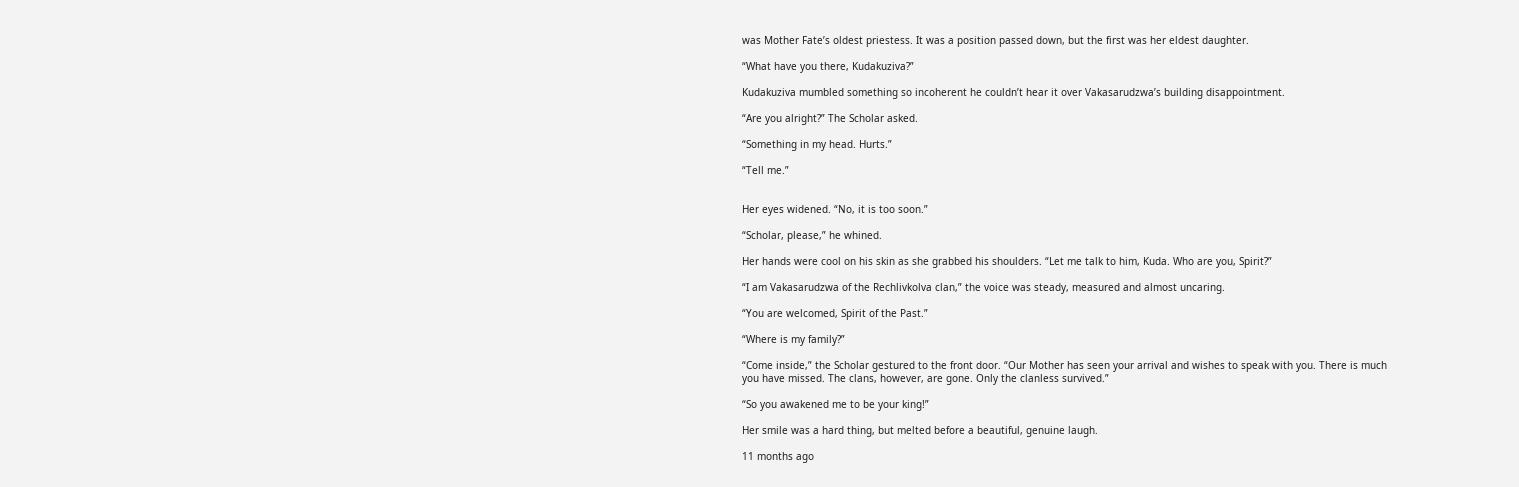was Mother Fate’s oldest priestess. It was a position passed down, but the first was her eldest daughter.

“What have you there, Kudakuziva?”

Kudakuziva mumbled something so incoherent he couldn’t hear it over Vakasarudzwa’s building disappointment.

“Are you alright?” The Scholar asked.

“Something in my head. Hurts.”

“Tell me.”


Her eyes widened. “No, it is too soon.”

“Scholar, please,” he whined.

Her hands were cool on his skin as she grabbed his shoulders. “Let me talk to him, Kuda. Who are you, Spirit?”

“I am Vakasarudzwa of the Rechlivkolva clan,” the voice was steady, measured and almost uncaring.

“You are welcomed, Spirit of the Past.”

“Where is my family?”

“Come inside,” the Scholar gestured to the front door. “Our Mother has seen your arrival and wishes to speak with you. There is much you have missed. The clans, however, are gone. Only the clanless survived.”

“So you awakened me to be your king!”

Her smile was a hard thing, but melted before a beautiful, genuine laugh.

11 months ago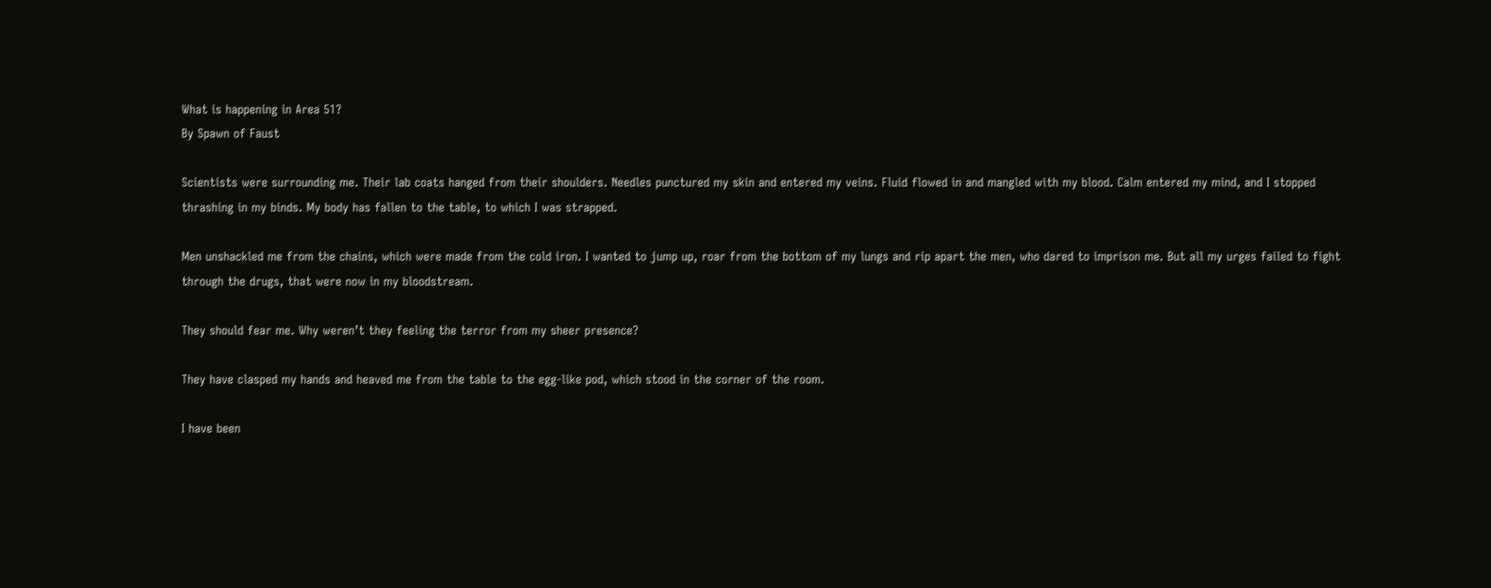What is happening in Area 51?
By Spawn of Faust

Scientists were surrounding me. Their lab coats hanged from their shoulders. Needles punctured my skin and entered my veins. Fluid flowed in and mangled with my blood. Calm entered my mind, and I stopped thrashing in my binds. My body has fallen to the table, to which I was strapped.

Men unshackled me from the chains, which were made from the cold iron. I wanted to jump up, roar from the bottom of my lungs and rip apart the men, who dared to imprison me. But all my urges failed to fight through the drugs, that were now in my bloodstream.

They should fear me. Why weren’t they feeling the terror from my sheer presence?

They have clasped my hands and heaved me from the table to the egg-like pod, which stood in the corner of the room.

I have been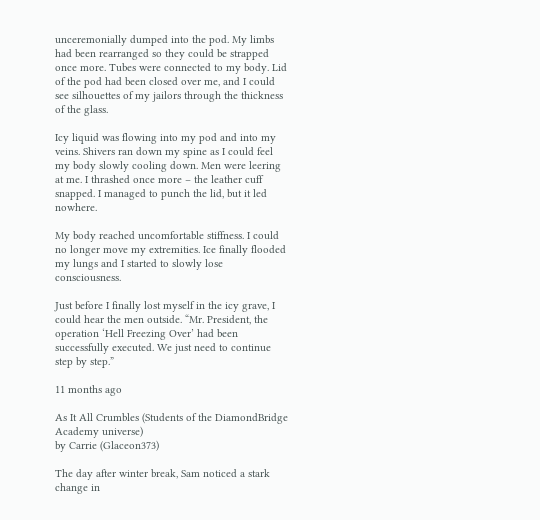unceremonially dumped into the pod. My limbs had been rearranged so they could be strapped once more. Tubes were connected to my body. Lid of the pod had been closed over me, and I could see silhouettes of my jailors through the thickness of the glass.

Icy liquid was flowing into my pod and into my veins. Shivers ran down my spine as I could feel my body slowly cooling down. Men were leering at me. I thrashed once more – the leather cuff snapped. I managed to punch the lid, but it led nowhere.

My body reached uncomfortable stiffness. I could no longer move my extremities. Ice finally flooded my lungs and I started to slowly lose consciousness.

Just before I finally lost myself in the icy grave, I could hear the men outside. “Mr. President, the operation ‘Hell Freezing Over’ had been successfully executed. We just need to continue step by step.”

11 months ago

As It All Crumbles (Students of the DiamondBridge Academy universe)
by Carrie (Glaceon373)

The day after winter break, Sam noticed a stark change in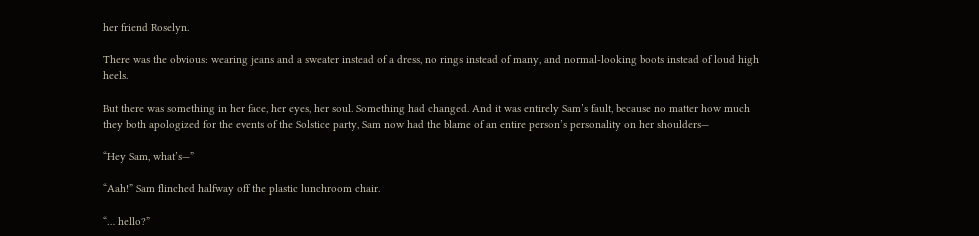her friend Roselyn.

There was the obvious: wearing jeans and a sweater instead of a dress, no rings instead of many, and normal-looking boots instead of loud high heels.

But there was something in her face, her eyes, her soul. Something had changed. And it was entirely Sam’s fault, because no matter how much they both apologized for the events of the Solstice party, Sam now had the blame of an entire person’s personality on her shoulders—

“Hey Sam, what’s—”

“Aah!” Sam flinched halfway off the plastic lunchroom chair.

“… hello?”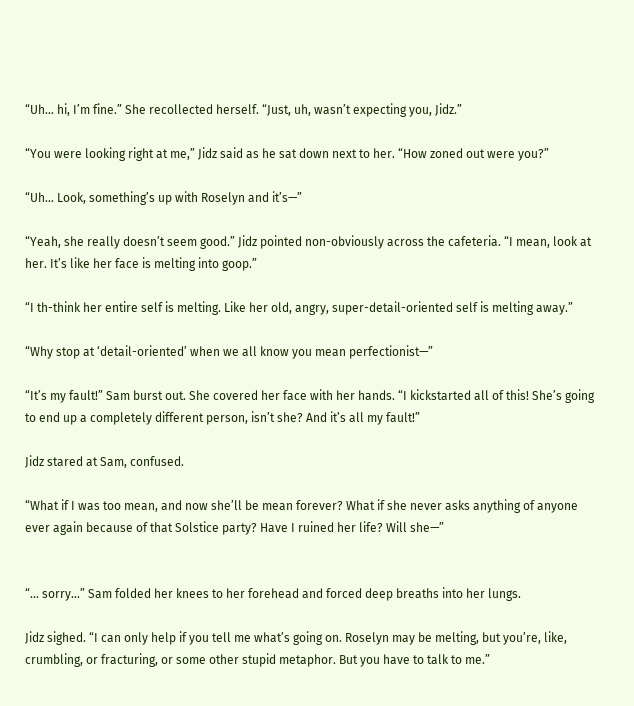“Uh… hi, I’m fine.” She recollected herself. “Just, uh, wasn’t expecting you, Jidz.”

“You were looking right at me,” Jidz said as he sat down next to her. “How zoned out were you?”

“Uh… Look, something’s up with Roselyn and it’s—”

“Yeah, she really doesn’t seem good.” Jidz pointed non-obviously across the cafeteria. “I mean, look at her. It’s like her face is melting into goop.”

“I th-think her entire self is melting. Like her old, angry, super-detail-oriented self is melting away.”

“Why stop at ‘detail-oriented’ when we all know you mean perfectionist—”

“It’s my fault!” Sam burst out. She covered her face with her hands. “I kickstarted all of this! She’s going to end up a completely different person, isn’t she? And it’s all my fault!”

Jidz stared at Sam, confused.

“What if I was too mean, and now she’ll be mean forever? What if she never asks anything of anyone ever again because of that Solstice party? Have I ruined her life? Will she—”


“… sorry…” Sam folded her knees to her forehead and forced deep breaths into her lungs.

Jidz sighed. “I can only help if you tell me what’s going on. Roselyn may be melting, but you’re, like, crumbling, or fracturing, or some other stupid metaphor. But you have to talk to me.”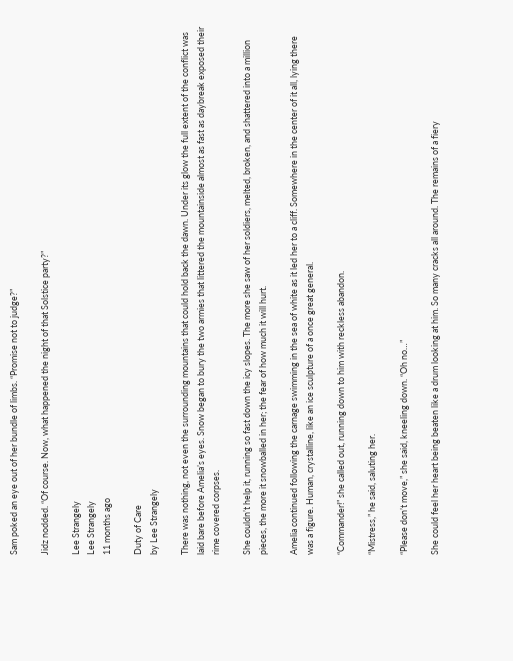Sam poked an eye out of her bundle of limbs. “Promise not to judge?”

Jidz nodded. “Of course. Now, what happened the night of that Solstice party?”

Lee Strangely
Lee Strangely
11 months ago

Duty of Care
by Lee Strangely

There was nothing, not even the surrounding mountains that could hold back the dawn. Under its glow the full extent of the conflict was laid bare before Amelia’s eyes. Snow began to bury the two armies that littered the mountainside almost as fast as daybreak exposed their rime covered corpses.

She couldn’t help it, running so fast down the icy slopes. The more she saw of her soldiers, melted, broken, and shattered into a million pieces, the more it snowballed in her; the fear of how much it will hurt.

Amelia continued following the carnage swimming in the sea of white as it led her to a cliff. Somewhere in the center of it all, lying there was a figure. Human, crystalline, like an ice sculpture of a once great general.

“Commander!” she called out, running down to him with reckless abandon.

“Mistress,” he said, saluting her.

“Please don’t move,” she said, kneeling down. “Oh no…”

She could feel her heart being beaten like a drum looking at him. So many cracks all around. The remains of a fiery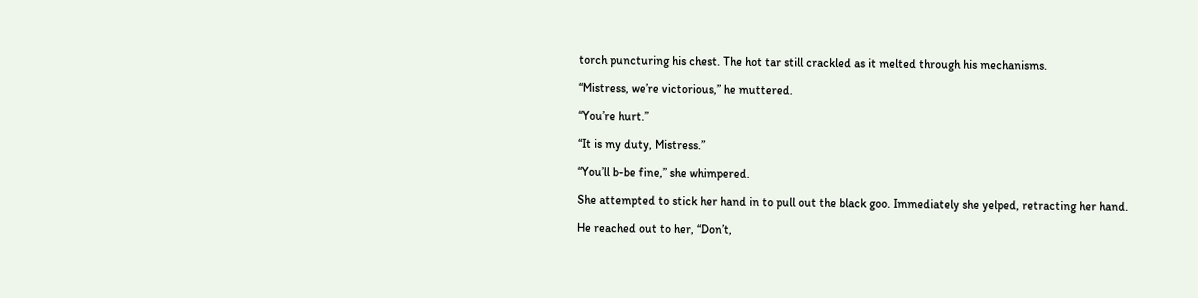torch puncturing his chest. The hot tar still crackled as it melted through his mechanisms.

“Mistress, we’re victorious,” he muttered.

“You’re hurt.”

“It is my duty, Mistress.”

“You’ll b-be fine,” she whimpered.

She attempted to stick her hand in to pull out the black goo. Immediately she yelped, retracting her hand.

He reached out to her, “Don’t,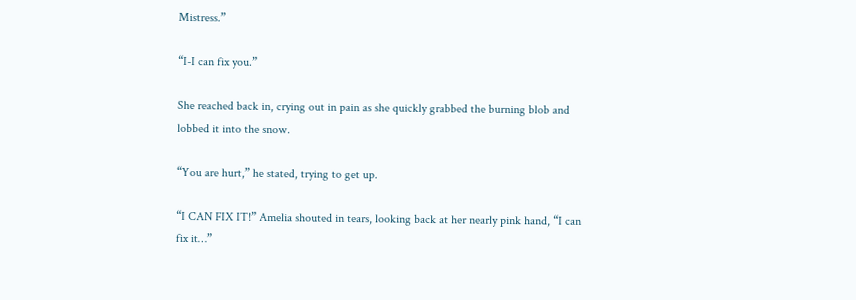Mistress.”

“I-I can fix you.”

She reached back in, crying out in pain as she quickly grabbed the burning blob and lobbed it into the snow.

“You are hurt,” he stated, trying to get up.

“I CAN FIX IT!” Amelia shouted in tears, looking back at her nearly pink hand, “I can fix it…”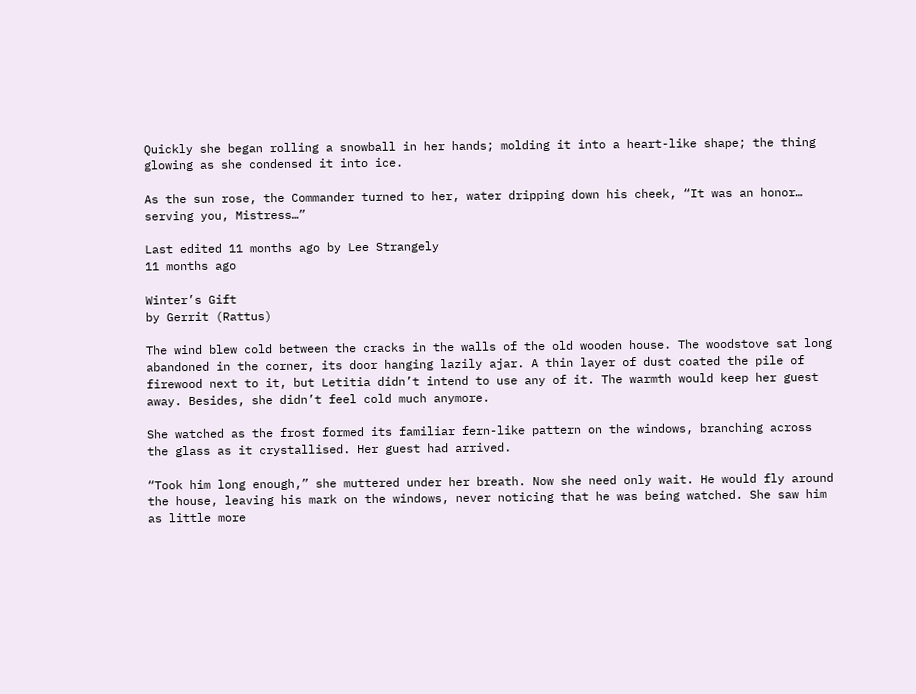Quickly she began rolling a snowball in her hands; molding it into a heart-like shape; the thing glowing as she condensed it into ice.

As the sun rose, the Commander turned to her, water dripping down his cheek, “It was an honor… serving you, Mistress…”

Last edited 11 months ago by Lee Strangely
11 months ago

Winter’s Gift
by Gerrit (Rattus)

The wind blew cold between the cracks in the walls of the old wooden house. The woodstove sat long abandoned in the corner, its door hanging lazily ajar. A thin layer of dust coated the pile of firewood next to it, but Letitia didn’t intend to use any of it. The warmth would keep her guest away. Besides, she didn’t feel cold much anymore.

She watched as the frost formed its familiar fern-like pattern on the windows, branching across the glass as it crystallised. Her guest had arrived.

“Took him long enough,” she muttered under her breath. Now she need only wait. He would fly around the house, leaving his mark on the windows, never noticing that he was being watched. She saw him as little more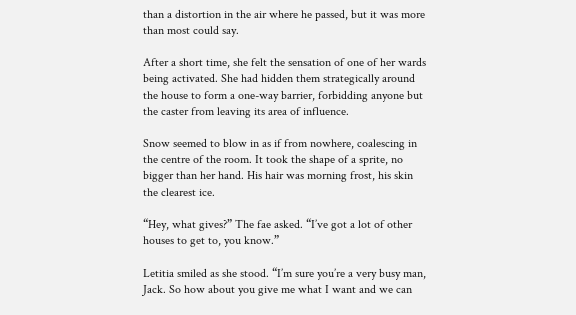than a distortion in the air where he passed, but it was more than most could say.

After a short time, she felt the sensation of one of her wards being activated. She had hidden them strategically around the house to form a one-way barrier, forbidding anyone but the caster from leaving its area of influence.

Snow seemed to blow in as if from nowhere, coalescing in the centre of the room. It took the shape of a sprite, no bigger than her hand. His hair was morning frost, his skin the clearest ice.

“Hey, what gives?” The fae asked. “I’ve got a lot of other houses to get to, you know.”

Letitia smiled as she stood. “I’m sure you’re a very busy man, Jack. So how about you give me what I want and we can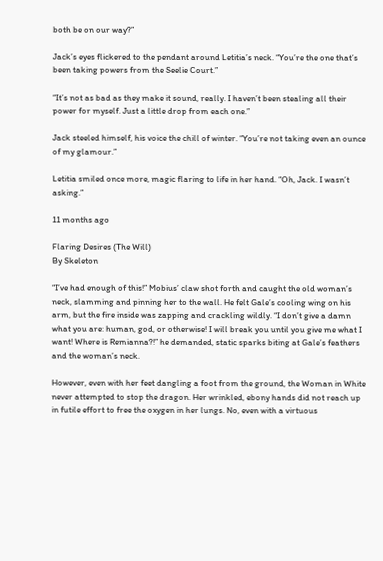both be on our way?”

Jack’s eyes flickered to the pendant around Letitia’s neck. “You’re the one that’s been taking powers from the Seelie Court.”

“It’s not as bad as they make it sound, really. I haven’t been stealing all their power for myself. Just a little drop from each one.”

Jack steeled himself, his voice the chill of winter. “You’re not taking even an ounce of my glamour.”

Letitia smiled once more, magic flaring to life in her hand. “Oh, Jack. I wasn’t asking.”

11 months ago

Flaring Desires (The Will)
By Skeleton

“I’ve had enough of this!” Mobius’ claw shot forth and caught the old woman’s neck, slamming and pinning her to the wall. He felt Gale’s cooling wing on his arm, but the fire inside was zapping and crackling wildly. “I don’t give a damn what you are: human, god, or otherwise! I will break you until you give me what I want! Where is Remianna?!” he demanded, static sparks biting at Gale’s feathers and the woman’s neck.

However, even with her feet dangling a foot from the ground, the Woman in White never attempted to stop the dragon. Her wrinkled, ebony hands did not reach up in futile effort to free the oxygen in her lungs. No, even with a virtuous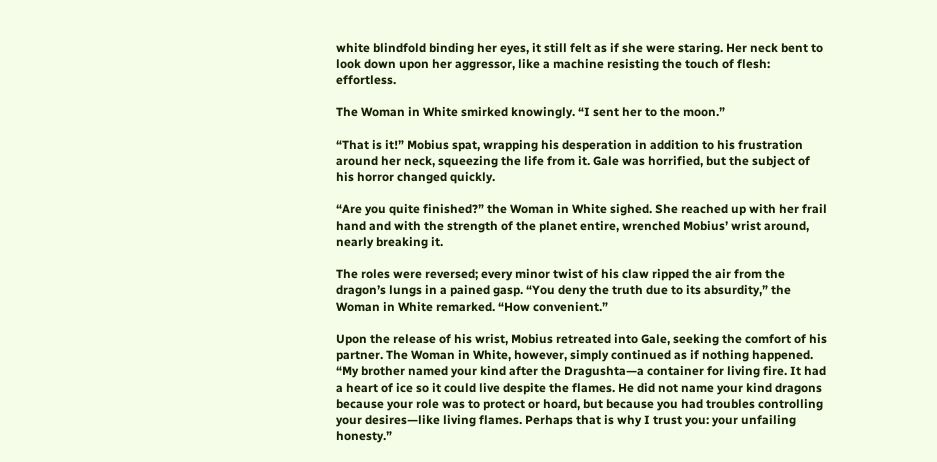white blindfold binding her eyes, it still felt as if she were staring. Her neck bent to look down upon her aggressor, like a machine resisting the touch of flesh: effortless.

The Woman in White smirked knowingly. “I sent her to the moon.”

“That is it!” Mobius spat, wrapping his desperation in addition to his frustration around her neck, squeezing the life from it. Gale was horrified, but the subject of his horror changed quickly.

“Are you quite finished?” the Woman in White sighed. She reached up with her frail hand and with the strength of the planet entire, wrenched Mobius’ wrist around, nearly breaking it.

The roles were reversed; every minor twist of his claw ripped the air from the dragon’s lungs in a pained gasp. “You deny the truth due to its absurdity,” the Woman in White remarked. “How convenient.”

Upon the release of his wrist, Mobius retreated into Gale, seeking the comfort of his partner. The Woman in White, however, simply continued as if nothing happened. “My brother named your kind after the Dragushta—a container for living fire. It had a heart of ice so it could live despite the flames. He did not name your kind dragons because your role was to protect or hoard, but because you had troubles controlling your desires—like living flames. Perhaps that is why I trust you: your unfailing honesty.”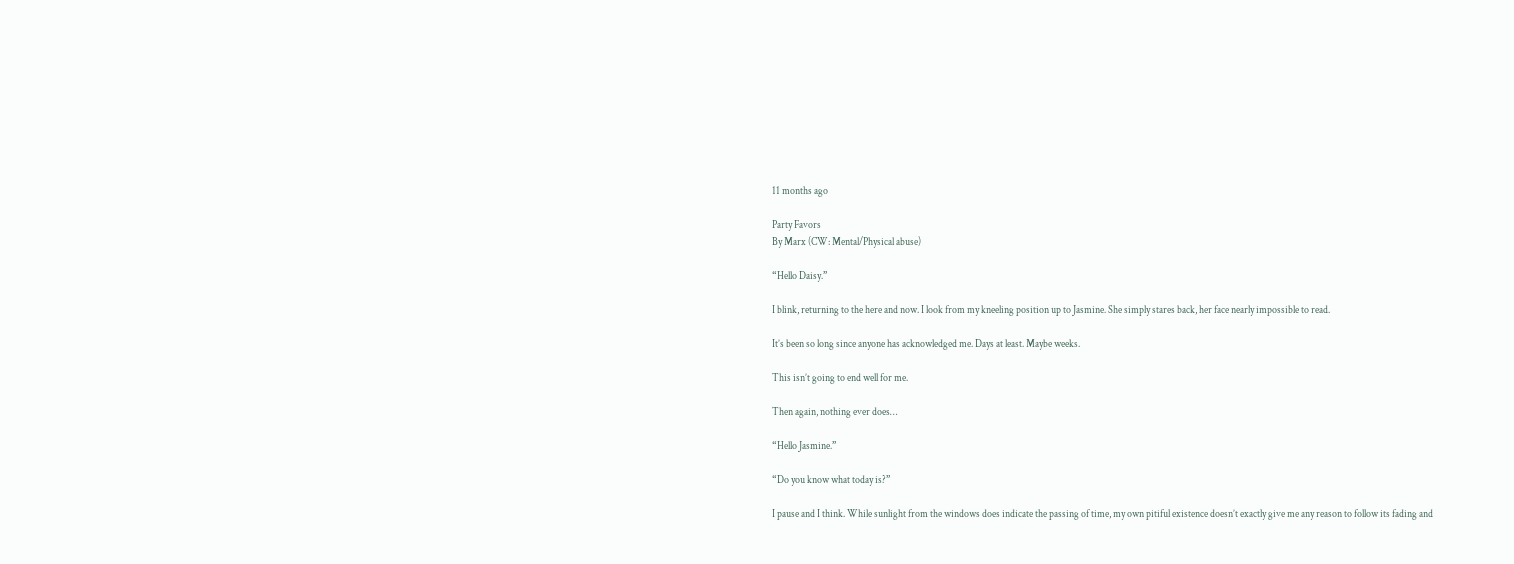11 months ago

Party Favors
By Marx (CW: Mental/Physical abuse)

“Hello Daisy.”

I blink, returning to the here and now. I look from my kneeling position up to Jasmine. She simply stares back, her face nearly impossible to read.

It’s been so long since anyone has acknowledged me. Days at least. Maybe weeks.

This isn’t going to end well for me.

Then again, nothing ever does…

“Hello Jasmine.”

“Do you know what today is?”

I pause and I think. While sunlight from the windows does indicate the passing of time, my own pitiful existence doesn’t exactly give me any reason to follow its fading and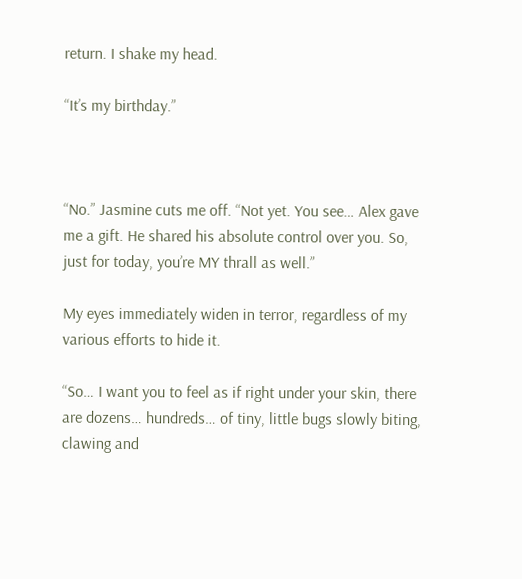return. I shake my head.

“It’s my birthday.”



“No.” Jasmine cuts me off. “Not yet. You see… Alex gave me a gift. He shared his absolute control over you. So, just for today, you’re MY thrall as well.”

My eyes immediately widen in terror, regardless of my various efforts to hide it.

“So… I want you to feel as if right under your skin, there are dozens… hundreds… of tiny, little bugs slowly biting, clawing and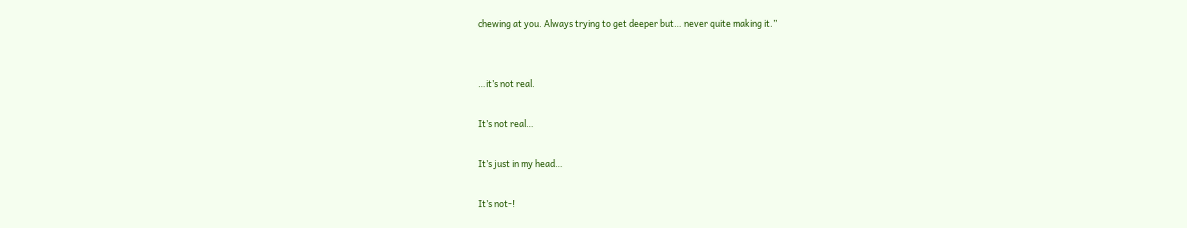chewing at you. Always trying to get deeper but… never quite making it.”


…it’s not real.

It’s not real…

It’s just in my head…

It’s not-!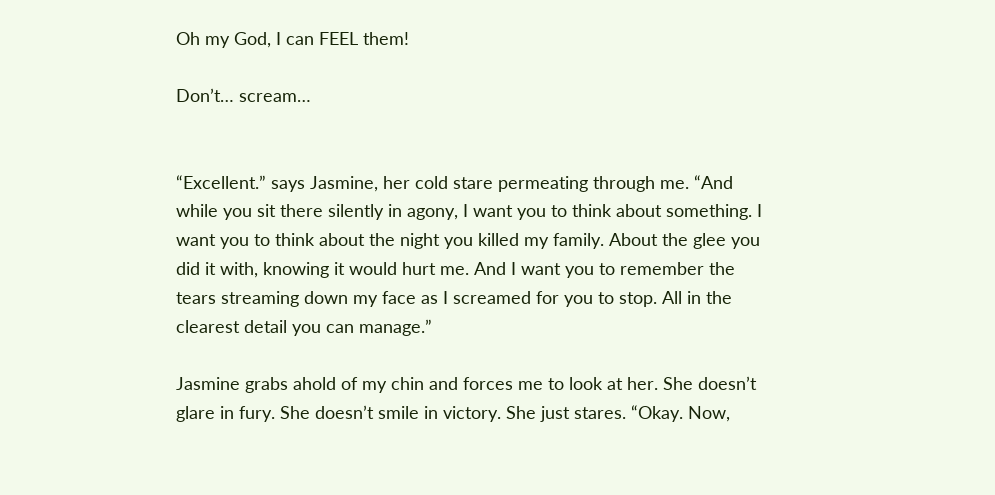Oh my God, I can FEEL them!

Don’t… scream…


“Excellent.” says Jasmine, her cold stare permeating through me. “And while you sit there silently in agony, I want you to think about something. I want you to think about the night you killed my family. About the glee you did it with, knowing it would hurt me. And I want you to remember the tears streaming down my face as I screamed for you to stop. All in the clearest detail you can manage.”

Jasmine grabs ahold of my chin and forces me to look at her. She doesn’t glare in fury. She doesn’t smile in victory. She just stares. “Okay. Now,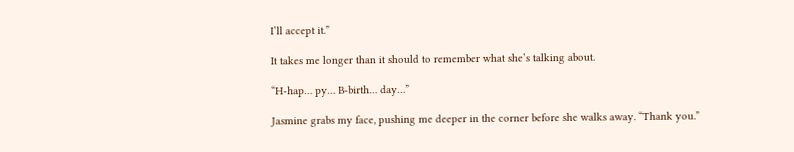I’ll accept it.”

It takes me longer than it should to remember what she’s talking about.

“H-hap… py… B-birth… day…”

Jasmine grabs my face, pushing me deeper in the corner before she walks away. “Thank you.”